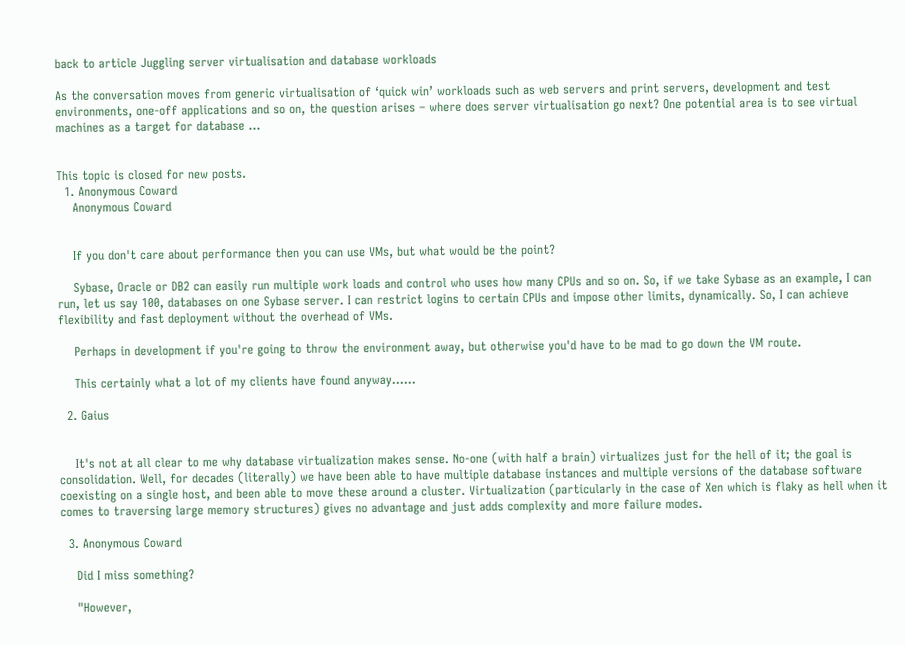back to article Juggling server virtualisation and database workloads

As the conversation moves from generic virtualisation of ‘quick win’ workloads such as web servers and print servers, development and test environments, one-off applications and so on, the question arises – where does server virtualisation go next? One potential area is to see virtual machines as a target for database …


This topic is closed for new posts.
  1. Anonymous Coward
    Anonymous Coward


    If you don't care about performance then you can use VMs, but what would be the point?

    Sybase, Oracle or DB2 can easily run multiple work loads and control who uses how many CPUs and so on. So, if we take Sybase as an example, I can run, let us say 100, databases on one Sybase server. I can restrict logins to certain CPUs and impose other limits, dynamically. So, I can achieve flexibility and fast deployment without the overhead of VMs.

    Perhaps in development if you're going to throw the environment away, but otherwise you'd have to be mad to go down the VM route.

    This certainly what a lot of my clients have found anyway......

  2. Gaius


    It's not at all clear to me why database virtualization makes sense. No-one (with half a brain) virtualizes just for the hell of it; the goal is consolidation. Well, for decades (literally) we have been able to have multiple database instances and multiple versions of the database software coexisting on a single host, and been able to move these around a cluster. Virtualization (particularly in the case of Xen which is flaky as hell when it comes to traversing large memory structures) gives no advantage and just adds complexity and more failure modes.

  3. Anonymous Coward

    Did I miss something?

    "However,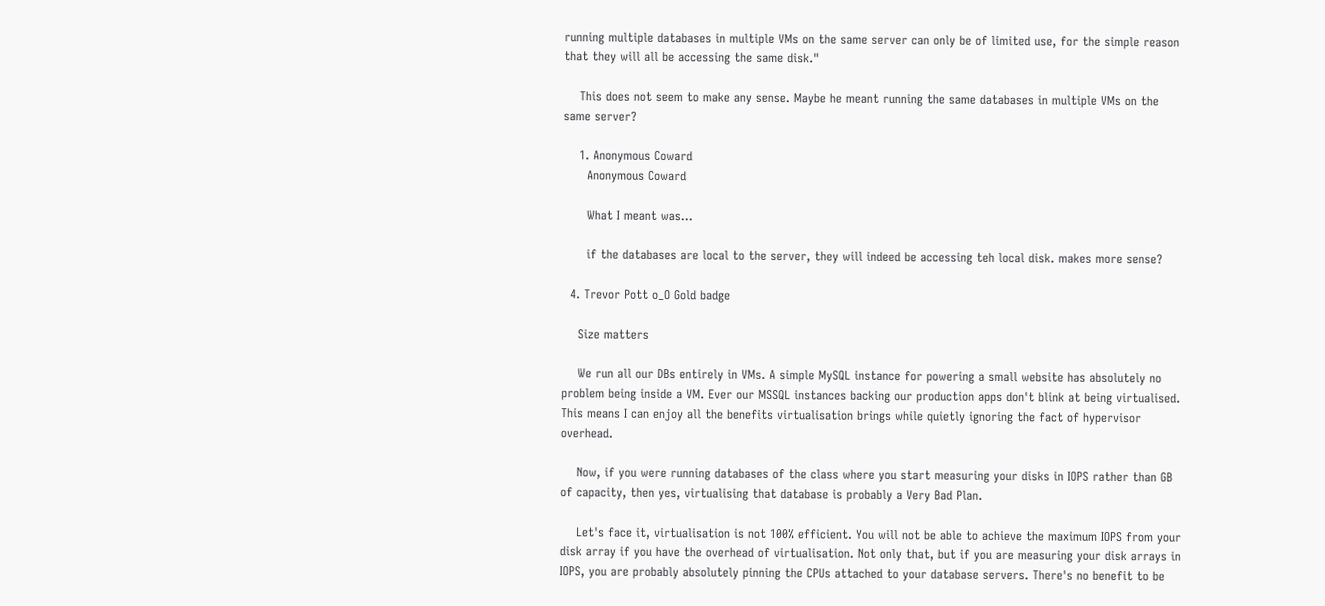running multiple databases in multiple VMs on the same server can only be of limited use, for the simple reason that they will all be accessing the same disk."

    This does not seem to make any sense. Maybe he meant running the same databases in multiple VMs on the same server?

    1. Anonymous Coward
      Anonymous Coward

      What I meant was...

      if the databases are local to the server, they will indeed be accessing teh local disk. makes more sense?

  4. Trevor Pott o_O Gold badge

    Size matters

    We run all our DBs entirely in VMs. A simple MySQL instance for powering a small website has absolutely no problem being inside a VM. Ever our MSSQL instances backing our production apps don't blink at being virtualised. This means I can enjoy all the benefits virtualisation brings while quietly ignoring the fact of hypervisor overhead.

    Now, if you were running databases of the class where you start measuring your disks in IOPS rather than GB of capacity, then yes, virtualising that database is probably a Very Bad Plan.

    Let's face it, virtualisation is not 100% efficient. You will not be able to achieve the maximum IOPS from your disk array if you have the overhead of virtualisation. Not only that, but if you are measuring your disk arrays in IOPS, you are probably absolutely pinning the CPUs attached to your database servers. There's no benefit to be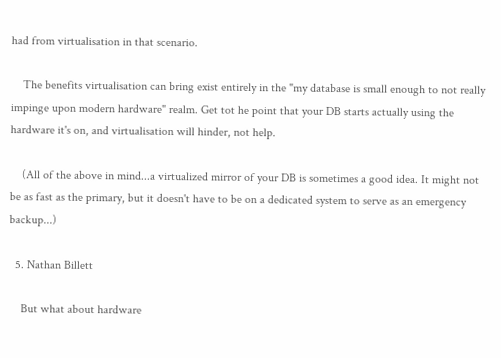had from virtualisation in that scenario.

    The benefits virtualisation can bring exist entirely in the "my database is small enough to not really impinge upon modern hardware" realm. Get tot he point that your DB starts actually using the hardware it's on, and virtualisation will hinder, not help.

    (All of the above in mind...a virtualized mirror of your DB is sometimes a good idea. It might not be as fast as the primary, but it doesn't have to be on a dedicated system to serve as an emergency backup...)

  5. Nathan Billett

    But what about hardware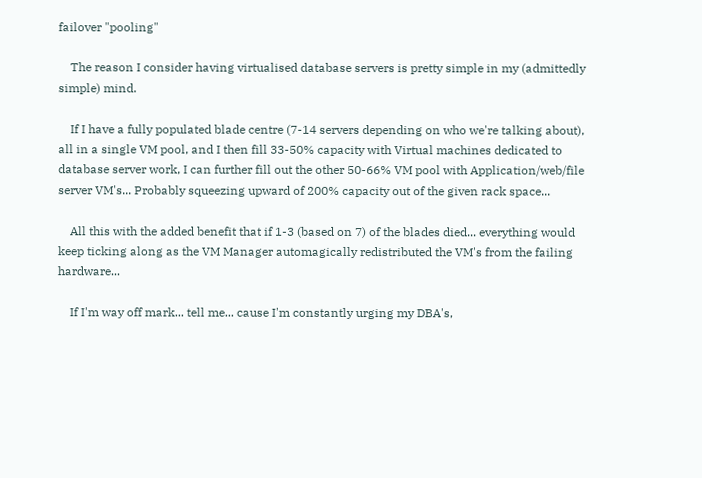failover "pooling"

    The reason I consider having virtualised database servers is pretty simple in my (admittedly simple) mind.

    If I have a fully populated blade centre (7-14 servers depending on who we're talking about), all in a single VM pool, and I then fill 33-50% capacity with Virtual machines dedicated to database server work, I can further fill out the other 50-66% VM pool with Application/web/file server VM's... Probably squeezing upward of 200% capacity out of the given rack space...

    All this with the added benefit that if 1-3 (based on 7) of the blades died... everything would keep ticking along as the VM Manager automagically redistributed the VM's from the failing hardware...

    If I'm way off mark... tell me... cause I'm constantly urging my DBA's,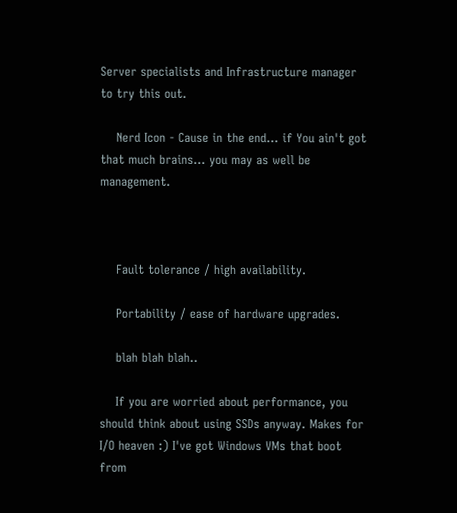Server specialists and Infrastructure manager to try this out.

    Nerd Icon - Cause in the end... if You ain't got that much brains... you may as well be management.



    Fault tolerance / high availability.

    Portability / ease of hardware upgrades.

    blah blah blah..

    If you are worried about performance, you should think about using SSDs anyway. Makes for I/O heaven :) I've got Windows VMs that boot from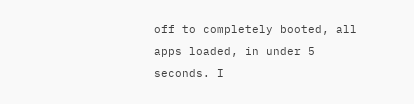off to completely booted, all apps loaded, in under 5 seconds. I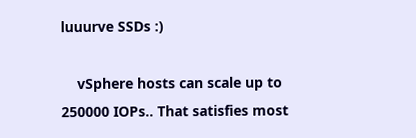luuurve SSDs :)

    vSphere hosts can scale up to 250000 IOPs.. That satisfies most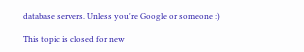database servers. Unless you're Google or someone :)

This topic is closed for new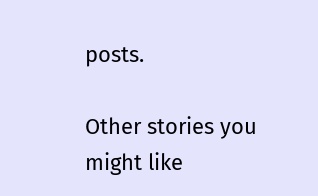posts.

Other stories you might like